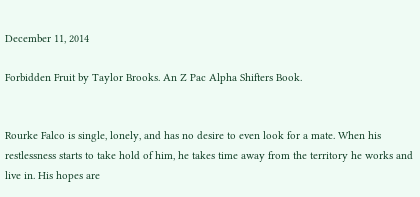December 11, 2014

Forbidden Fruit by Taylor Brooks. An Z Pac Alpha Shifters Book.


Rourke Falco is single, lonely, and has no desire to even look for a mate. When his restlessness starts to take hold of him, he takes time away from the territory he works and live in. His hopes are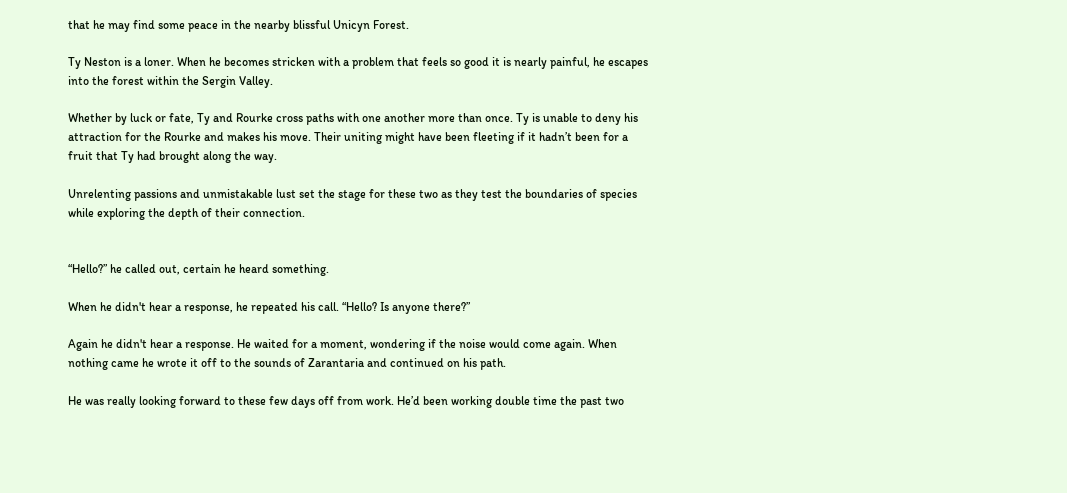that he may find some peace in the nearby blissful Unicyn Forest.

Ty Neston is a loner. When he becomes stricken with a problem that feels so good it is nearly painful, he escapes into the forest within the Sergin Valley.

Whether by luck or fate, Ty and Rourke cross paths with one another more than once. Ty is unable to deny his attraction for the Rourke and makes his move. Their uniting might have been fleeting if it hadn’t been for a fruit that Ty had brought along the way.

Unrelenting passions and unmistakable lust set the stage for these two as they test the boundaries of species while exploring the depth of their connection.


“Hello?” he called out, certain he heard something.

When he didn't hear a response, he repeated his call. “Hello? Is anyone there?”

Again he didn't hear a response. He waited for a moment, wondering if the noise would come again. When nothing came he wrote it off to the sounds of Zarantaria and continued on his path.

He was really looking forward to these few days off from work. He’d been working double time the past two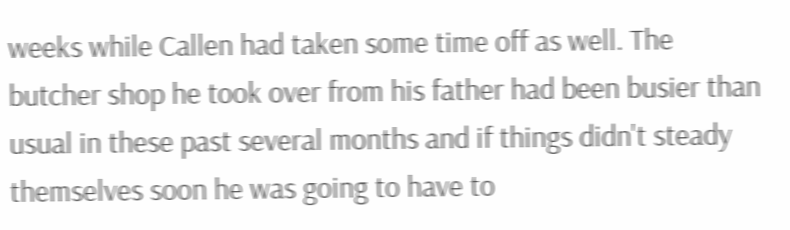weeks while Callen had taken some time off as well. The butcher shop he took over from his father had been busier than usual in these past several months and if things didn't steady themselves soon he was going to have to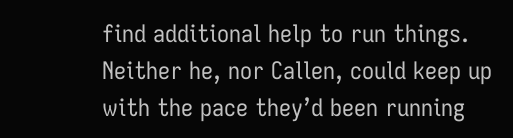find additional help to run things. Neither he, nor Callen, could keep up with the pace they’d been running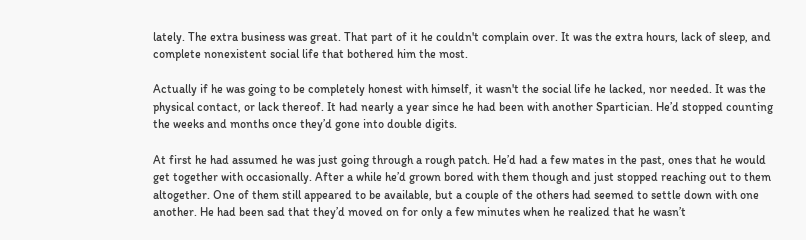lately. The extra business was great. That part of it he couldn't complain over. It was the extra hours, lack of sleep, and complete nonexistent social life that bothered him the most.

Actually if he was going to be completely honest with himself, it wasn't the social life he lacked, nor needed. It was the physical contact, or lack thereof. It had nearly a year since he had been with another Spartician. He’d stopped counting the weeks and months once they’d gone into double digits.

At first he had assumed he was just going through a rough patch. He’d had a few mates in the past, ones that he would get together with occasionally. After a while he’d grown bored with them though and just stopped reaching out to them altogether. One of them still appeared to be available, but a couple of the others had seemed to settle down with one another. He had been sad that they’d moved on for only a few minutes when he realized that he wasn’t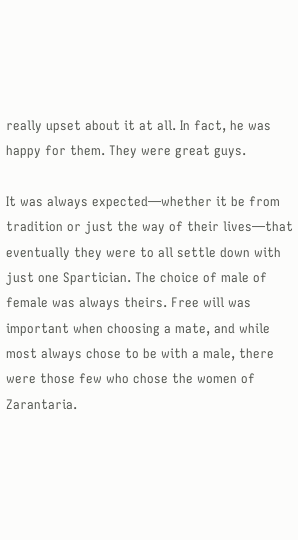really upset about it at all. In fact, he was happy for them. They were great guys.

It was always expected—whether it be from tradition or just the way of their lives—that eventually they were to all settle down with just one Spartician. The choice of male of female was always theirs. Free will was important when choosing a mate, and while most always chose to be with a male, there were those few who chose the women of Zarantaria.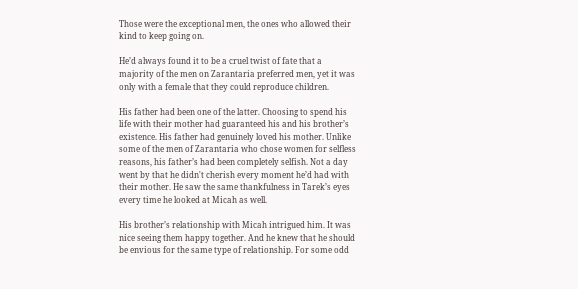Those were the exceptional men, the ones who allowed their kind to keep going on.

He’d always found it to be a cruel twist of fate that a majority of the men on Zarantaria preferred men, yet it was only with a female that they could reproduce children.

His father had been one of the latter. Choosing to spend his life with their mother had guaranteed his and his brother’s existence. His father had genuinely loved his mother. Unlike some of the men of Zarantaria who chose women for selfless reasons, his father’s had been completely selfish. Not a day went by that he didn't cherish every moment he’d had with their mother. He saw the same thankfulness in Tarek’s eyes every time he looked at Micah as well.

His brother’s relationship with Micah intrigued him. It was nice seeing them happy together. And he knew that he should be envious for the same type of relationship. For some odd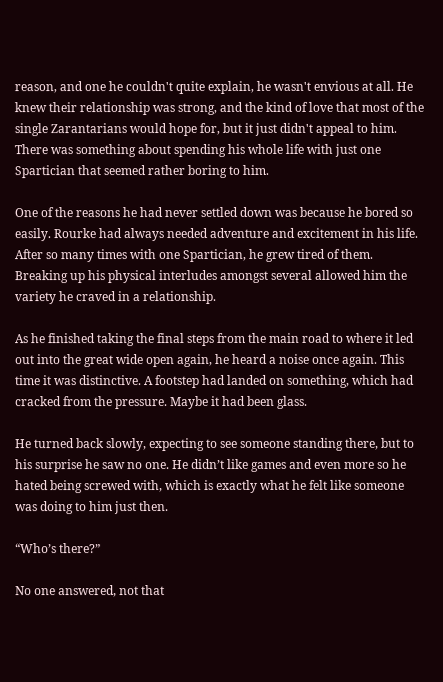reason, and one he couldn't quite explain, he wasn't envious at all. He knew their relationship was strong, and the kind of love that most of the single Zarantarians would hope for, but it just didn't appeal to him. There was something about spending his whole life with just one Spartician that seemed rather boring to him.

One of the reasons he had never settled down was because he bored so easily. Rourke had always needed adventure and excitement in his life. After so many times with one Spartician, he grew tired of them. Breaking up his physical interludes amongst several allowed him the variety he craved in a relationship.

As he finished taking the final steps from the main road to where it led out into the great wide open again, he heard a noise once again. This time it was distinctive. A footstep had landed on something, which had cracked from the pressure. Maybe it had been glass.

He turned back slowly, expecting to see someone standing there, but to his surprise he saw no one. He didn’t like games and even more so he hated being screwed with, which is exactly what he felt like someone was doing to him just then.

“Who’s there?”

No one answered, not that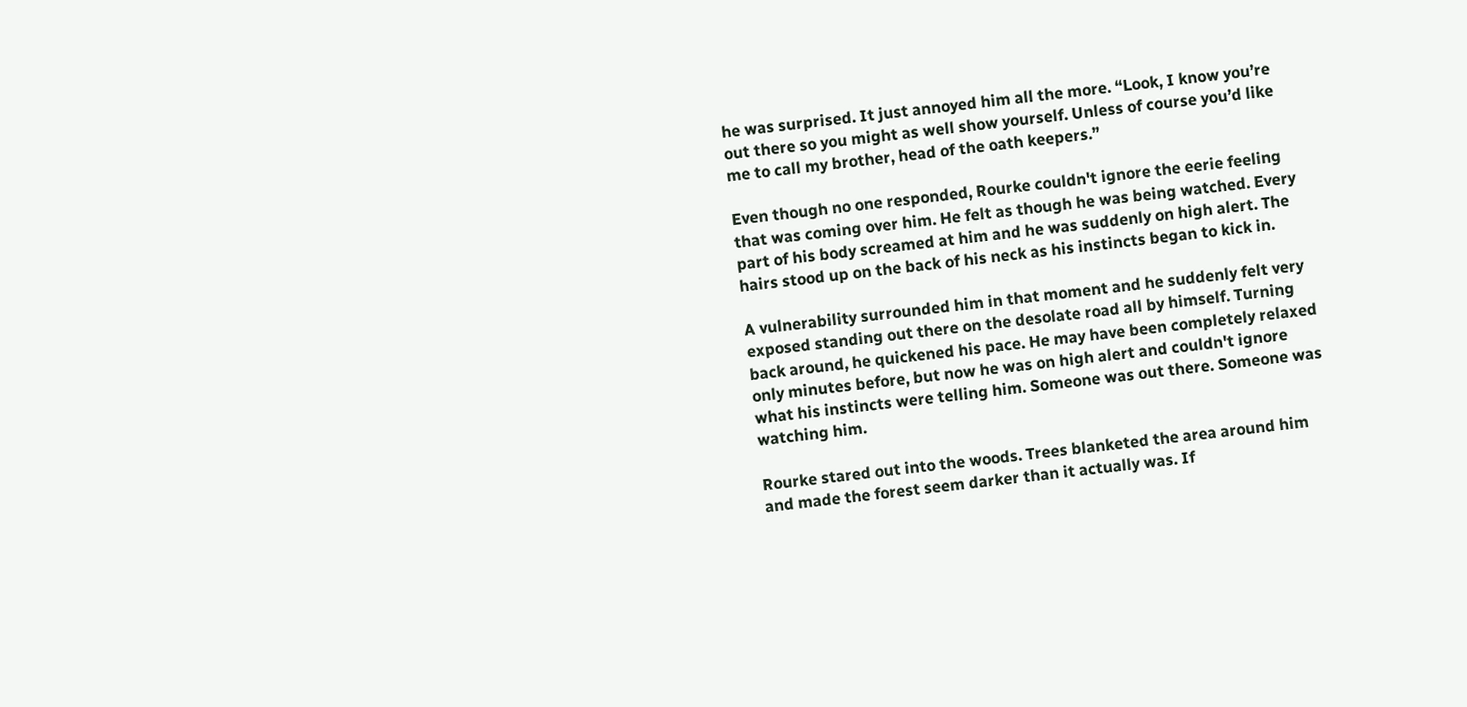he was surprised. It just annoyed him all the more. “Look, I know you’re out there so you might as well show yourself. Unless of course you’d like me to call my brother, head of the oath keepers.”

Even though no one responded, Rourke couldn't ignore the eerie feeling that was coming over him. He felt as though he was being watched. Every part of his body screamed at him and he was suddenly on high alert. The hairs stood up on the back of his neck as his instincts began to kick in.

A vulnerability surrounded him in that moment and he suddenly felt very exposed standing out there on the desolate road all by himself. Turning back around, he quickened his pace. He may have been completely relaxed only minutes before, but now he was on high alert and couldn't ignore what his instincts were telling him. Someone was out there. Someone was watching him.

Rourke stared out into the woods. Trees blanketed the area around him and made the forest seem darker than it actually was. If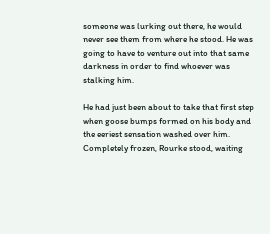someone was lurking out there, he would never see them from where he stood. He was going to have to venture out into that same darkness in order to find whoever was stalking him.

He had just been about to take that first step when goose bumps formed on his body and the eeriest sensation washed over him. Completely frozen, Rourke stood, waiting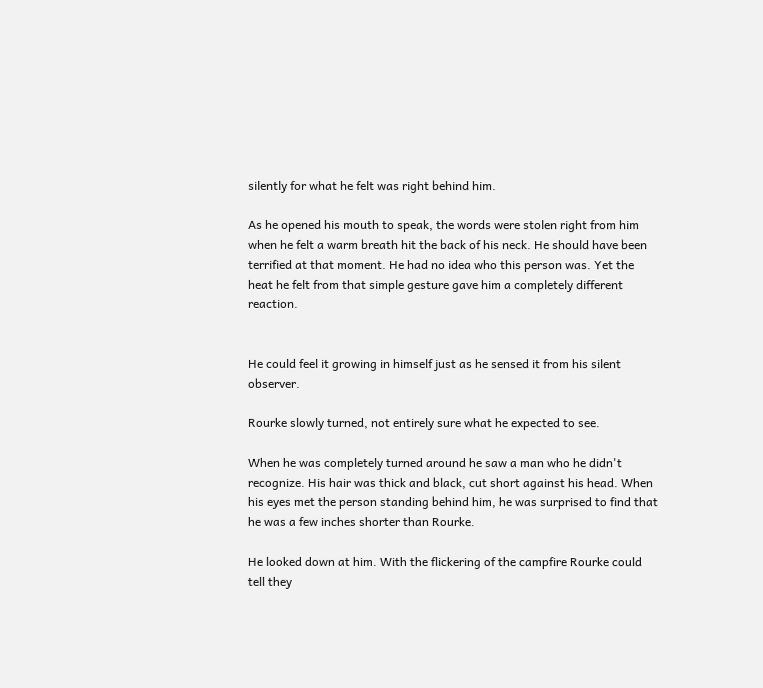silently for what he felt was right behind him.

As he opened his mouth to speak, the words were stolen right from him when he felt a warm breath hit the back of his neck. He should have been terrified at that moment. He had no idea who this person was. Yet the heat he felt from that simple gesture gave him a completely different reaction.


He could feel it growing in himself just as he sensed it from his silent observer.

Rourke slowly turned, not entirely sure what he expected to see.

When he was completely turned around he saw a man who he didn't recognize. His hair was thick and black, cut short against his head. When his eyes met the person standing behind him, he was surprised to find that he was a few inches shorter than Rourke.

He looked down at him. With the flickering of the campfire Rourke could tell they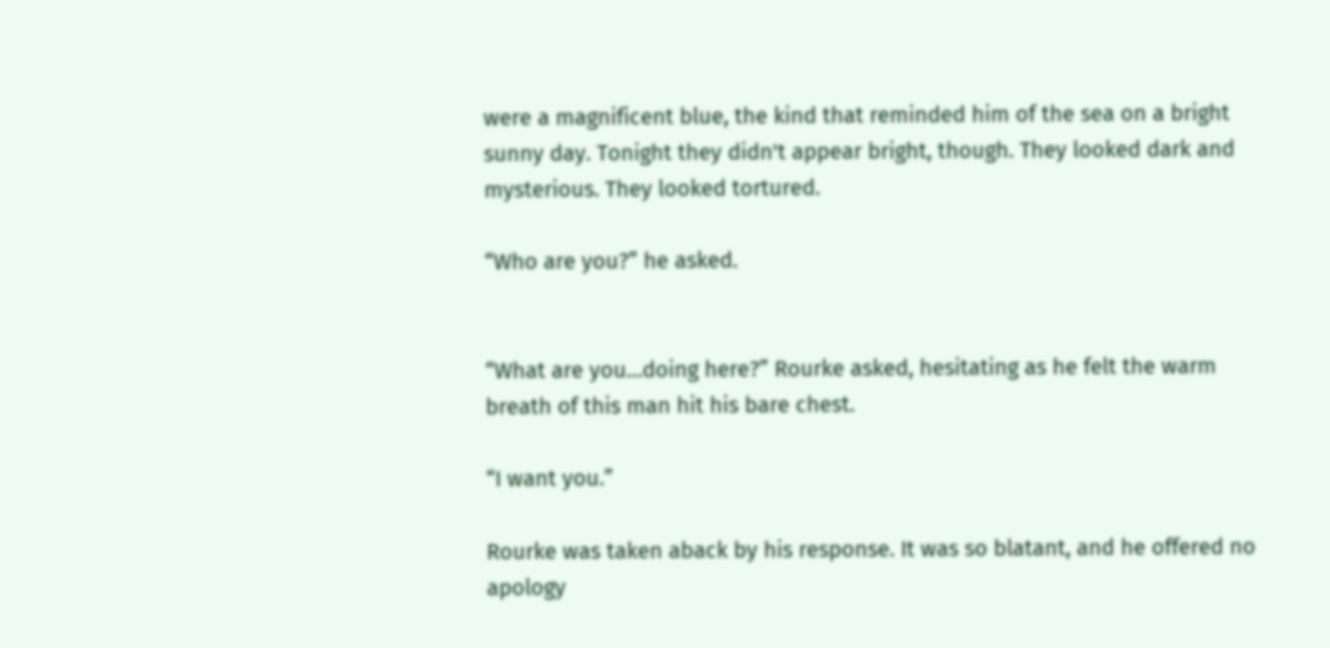were a magnificent blue, the kind that reminded him of the sea on a bright sunny day. Tonight they didn't appear bright, though. They looked dark and mysterious. They looked tortured.

“Who are you?” he asked.


“What are you…doing here?” Rourke asked, hesitating as he felt the warm breath of this man hit his bare chest.

“I want you.”

Rourke was taken aback by his response. It was so blatant, and he offered no apology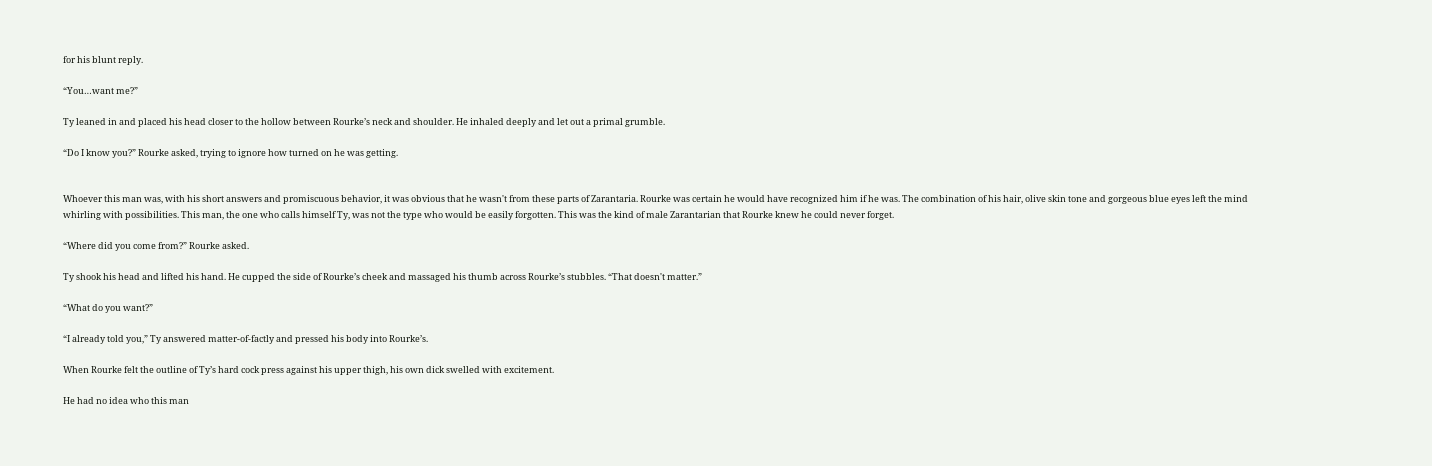for his blunt reply.

“You…want me?”

Ty leaned in and placed his head closer to the hollow between Rourke’s neck and shoulder. He inhaled deeply and let out a primal grumble.

“Do I know you?” Rourke asked, trying to ignore how turned on he was getting.


Whoever this man was, with his short answers and promiscuous behavior, it was obvious that he wasn't from these parts of Zarantaria. Rourke was certain he would have recognized him if he was. The combination of his hair, olive skin tone and gorgeous blue eyes left the mind whirling with possibilities. This man, the one who calls himself Ty, was not the type who would be easily forgotten. This was the kind of male Zarantarian that Rourke knew he could never forget.

“Where did you come from?” Rourke asked.

Ty shook his head and lifted his hand. He cupped the side of Rourke’s cheek and massaged his thumb across Rourke’s stubbles. “That doesn't matter.”

“What do you want?”

“I already told you,” Ty answered matter-of-factly and pressed his body into Rourke’s.

When Rourke felt the outline of Ty’s hard cock press against his upper thigh, his own dick swelled with excitement.

He had no idea who this man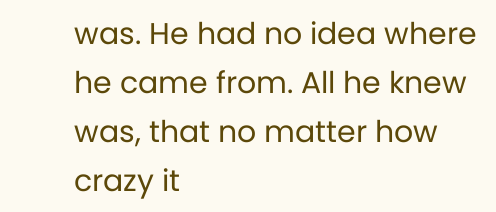was. He had no idea where he came from. All he knew was, that no matter how crazy it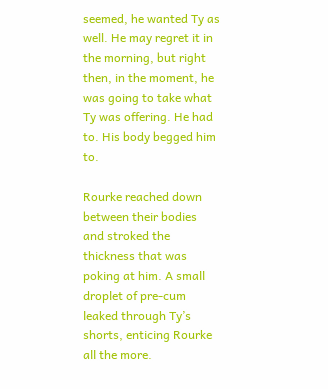seemed, he wanted Ty as well. He may regret it in the morning, but right then, in the moment, he was going to take what Ty was offering. He had to. His body begged him to.

Rourke reached down between their bodies and stroked the thickness that was poking at him. A small droplet of pre-cum leaked through Ty’s shorts, enticing Rourke all the more.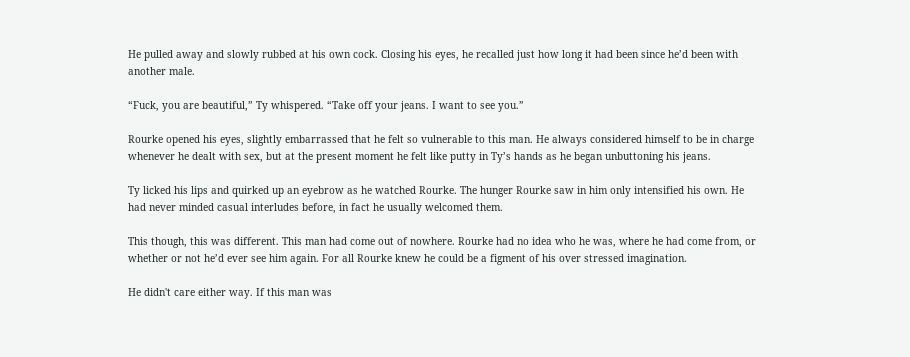He pulled away and slowly rubbed at his own cock. Closing his eyes, he recalled just how long it had been since he’d been with another male.

“Fuck, you are beautiful,” Ty whispered. “Take off your jeans. I want to see you.”

Rourke opened his eyes, slightly embarrassed that he felt so vulnerable to this man. He always considered himself to be in charge whenever he dealt with sex, but at the present moment he felt like putty in Ty’s hands as he began unbuttoning his jeans.

Ty licked his lips and quirked up an eyebrow as he watched Rourke. The hunger Rourke saw in him only intensified his own. He had never minded casual interludes before, in fact he usually welcomed them.

This though, this was different. This man had come out of nowhere. Rourke had no idea who he was, where he had come from, or whether or not he’d ever see him again. For all Rourke knew he could be a figment of his over stressed imagination.

He didn't care either way. If this man was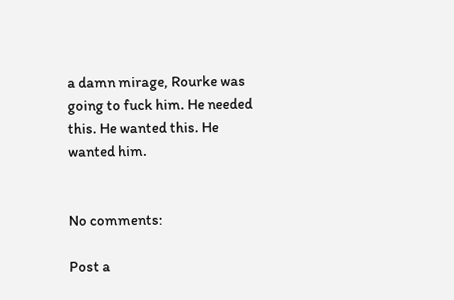a damn mirage, Rourke was going to fuck him. He needed this. He wanted this. He wanted him.


No comments:

Post a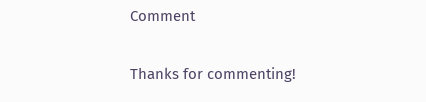Comment

Thanks for commenting!